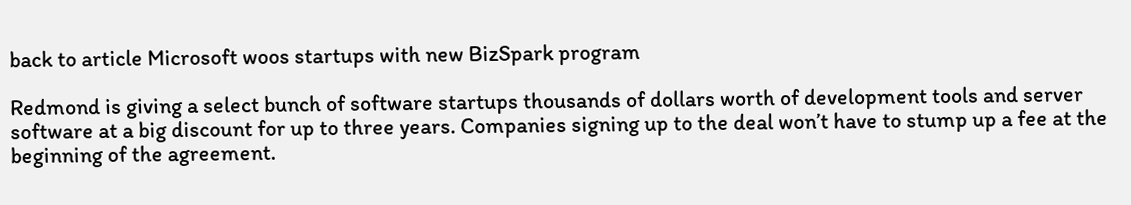back to article Microsoft woos startups with new BizSpark program

Redmond is giving a select bunch of software startups thousands of dollars worth of development tools and server software at a big discount for up to three years. Companies signing up to the deal won’t have to stump up a fee at the beginning of the agreement.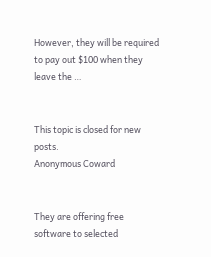However, they will be required to pay out $100 when they leave the …


This topic is closed for new posts.
Anonymous Coward


They are offering free software to selected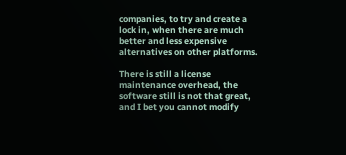companies, to try and create a lock in, when there are much better and less expensive alternatives on other platforms.

There is still a license maintenance overhead, the software still is not that great, and I bet you cannot modify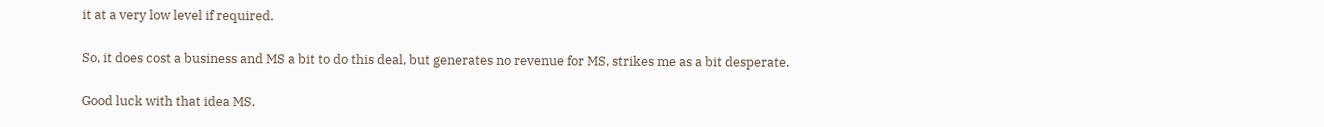it at a very low level if required.

So, it does cost a business and MS a bit to do this deal, but generates no revenue for MS, strikes me as a bit desperate.

Good luck with that idea MS.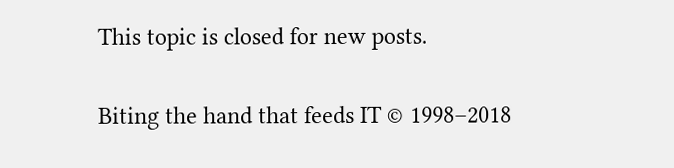This topic is closed for new posts.


Biting the hand that feeds IT © 1998–2018